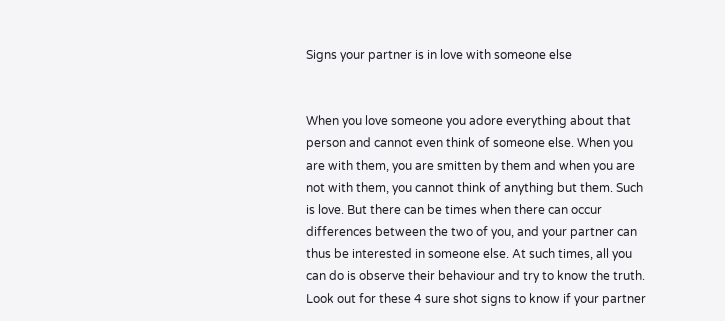Signs your partner is in love with someone else


When you love someone you adore everything about that person and cannot even think of someone else. When you are with them, you are smitten by them and when you are not with them, you cannot think of anything but them. Such is love. But there can be times when there can occur differences between the two of you, and your partner can thus be interested in someone else. At such times, all you can do is observe their behaviour and try to know the truth. Look out for these 4 sure shot signs to know if your partner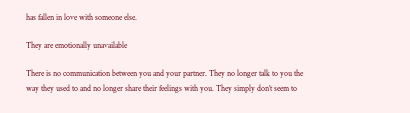has fallen in love with someone else.

They are emotionally unavailable

There is no communication between you and your partner. They no longer talk to you the way they used to and no longer share their feelings with you. They simply don’t seem to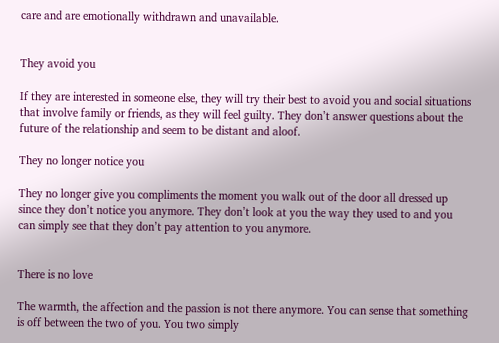care and are emotionally withdrawn and unavailable.


They avoid you

If they are interested in someone else, they will try their best to avoid you and social situations that involve family or friends, as they will feel guilty. They don’t answer questions about the future of the relationship and seem to be distant and aloof.

They no longer notice you

They no longer give you compliments the moment you walk out of the door all dressed up since they don’t notice you anymore. They don’t look at you the way they used to and you can simply see that they don’t pay attention to you anymore.


There is no love

The warmth, the affection and the passion is not there anymore. You can sense that something is off between the two of you. You two simply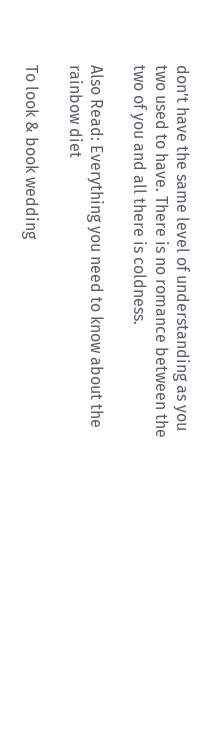don’t have the same level of understanding as you two used to have. There is no romance between the two of you and all there is coldness.

Also Read: Everything you need to know about the rainbow diet

To look & book wedding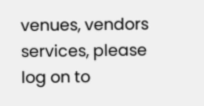venues, vendors services, please log on to